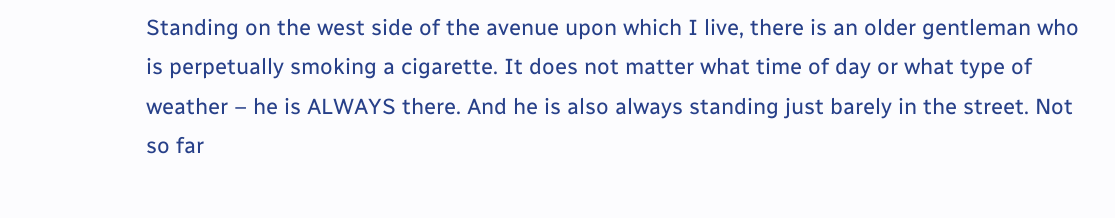Standing on the west side of the avenue upon which I live, there is an older gentleman who is perpetually smoking a cigarette. It does not matter what time of day or what type of weather – he is ALWAYS there. And he is also always standing just barely in the street. Not so far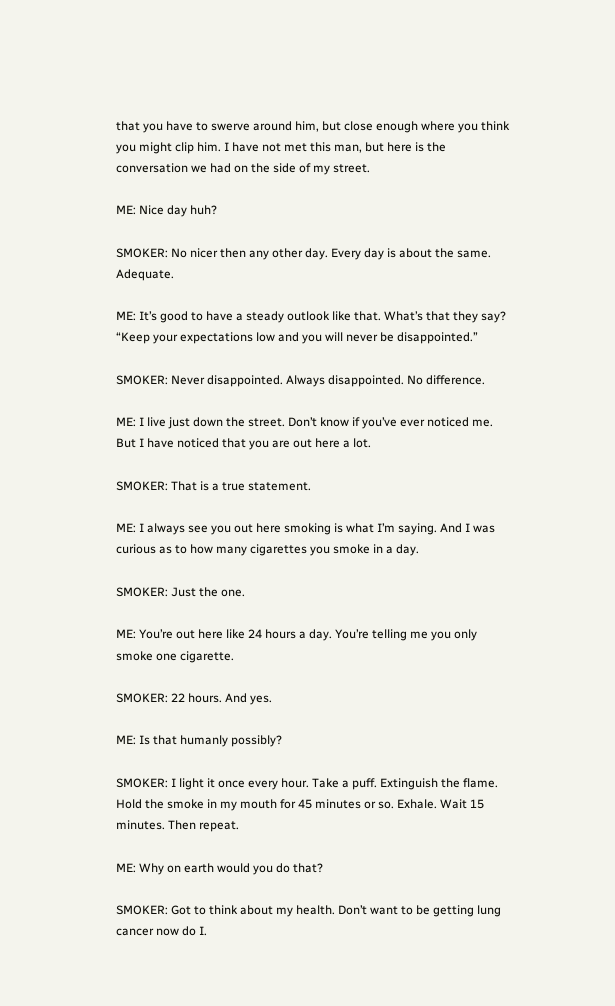that you have to swerve around him, but close enough where you think you might clip him. I have not met this man, but here is the conversation we had on the side of my street.

ME: Nice day huh?

SMOKER: No nicer then any other day. Every day is about the same. Adequate.

ME: It’s good to have a steady outlook like that. What’s that they say? “Keep your expectations low and you will never be disappointed.”

SMOKER: Never disappointed. Always disappointed. No difference.

ME: I live just down the street. Don’t know if you’ve ever noticed me. But I have noticed that you are out here a lot.

SMOKER: That is a true statement.

ME: I always see you out here smoking is what I’m saying. And I was curious as to how many cigarettes you smoke in a day.

SMOKER: Just the one.

ME: You’re out here like 24 hours a day. You’re telling me you only smoke one cigarette.

SMOKER: 22 hours. And yes.

ME: Is that humanly possibly?

SMOKER: I light it once every hour. Take a puff. Extinguish the flame. Hold the smoke in my mouth for 45 minutes or so. Exhale. Wait 15 minutes. Then repeat.

ME: Why on earth would you do that?

SMOKER: Got to think about my health. Don’t want to be getting lung cancer now do I.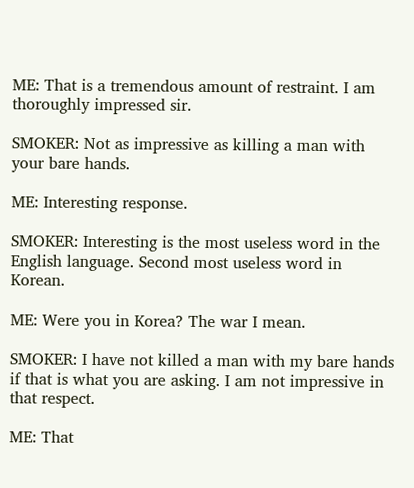ME: That is a tremendous amount of restraint. I am thoroughly impressed sir.

SMOKER: Not as impressive as killing a man with your bare hands.

ME: Interesting response.

SMOKER: Interesting is the most useless word in the English language. Second most useless word in Korean.

ME: Were you in Korea? The war I mean.

SMOKER: I have not killed a man with my bare hands if that is what you are asking. I am not impressive in that respect.

ME: That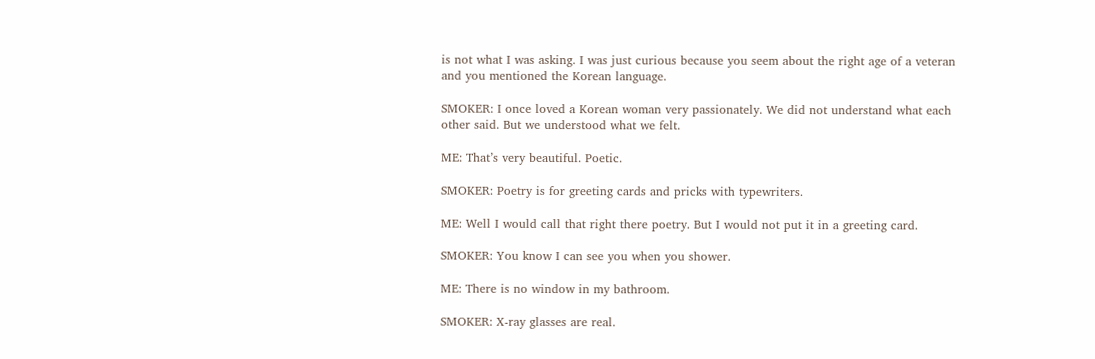is not what I was asking. I was just curious because you seem about the right age of a veteran and you mentioned the Korean language.

SMOKER: I once loved a Korean woman very passionately. We did not understand what each other said. But we understood what we felt.

ME: That’s very beautiful. Poetic.

SMOKER: Poetry is for greeting cards and pricks with typewriters.

ME: Well I would call that right there poetry. But I would not put it in a greeting card.

SMOKER: You know I can see you when you shower.

ME: There is no window in my bathroom.

SMOKER: X-ray glasses are real.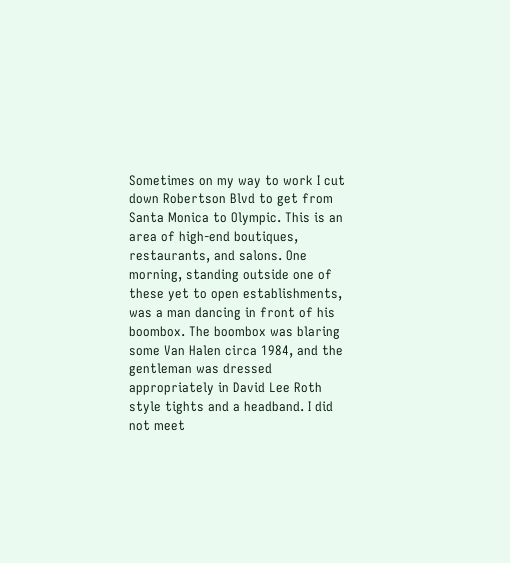Sometimes on my way to work I cut down Robertson Blvd to get from Santa Monica to Olympic. This is an area of high-end boutiques, restaurants, and salons. One morning, standing outside one of these yet to open establishments, was a man dancing in front of his boombox. The boombox was blaring some Van Halen circa 1984, and the gentleman was dressed appropriately in David Lee Roth style tights and a headband. I did not meet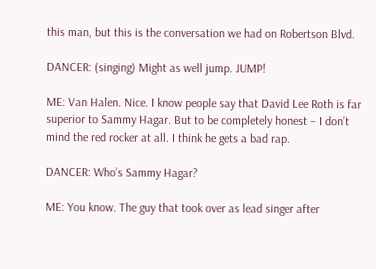this man, but this is the conversation we had on Robertson Blvd.

DANCER: (singing) Might as well jump. JUMP!

ME: Van Halen. Nice. I know people say that David Lee Roth is far superior to Sammy Hagar. But to be completely honest – I don’t mind the red rocker at all. I think he gets a bad rap.

DANCER: Who’s Sammy Hagar?

ME: You know. The guy that took over as lead singer after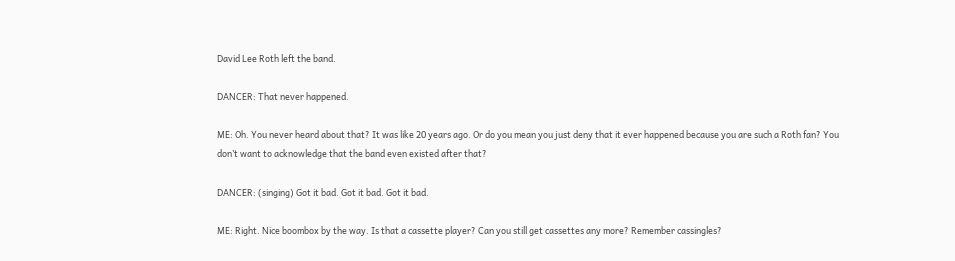David Lee Roth left the band.

DANCER: That never happened.

ME: Oh. You never heard about that? It was like 20 years ago. Or do you mean you just deny that it ever happened because you are such a Roth fan? You don’t want to acknowledge that the band even existed after that?

DANCER: (singing) Got it bad. Got it bad. Got it bad.

ME: Right. Nice boombox by the way. Is that a cassette player? Can you still get cassettes any more? Remember cassingles?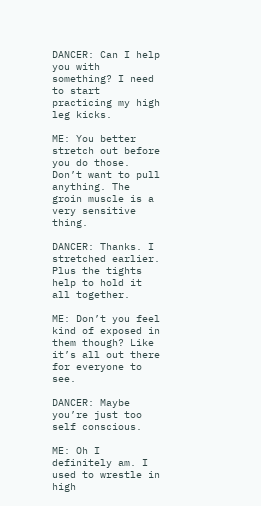DANCER: Can I help you with something? I need to start practicing my high leg kicks.

ME: You better stretch out before you do those. Don’t want to pull anything. The groin muscle is a very sensitive thing.

DANCER: Thanks. I stretched earlier. Plus the tights help to hold it all together.

ME: Don’t you feel kind of exposed in them though? Like it’s all out there for everyone to see.

DANCER: Maybe you’re just too self conscious.

ME: Oh I definitely am. I used to wrestle in high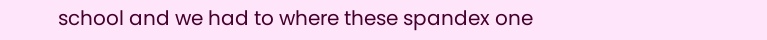school and we had to where these spandex one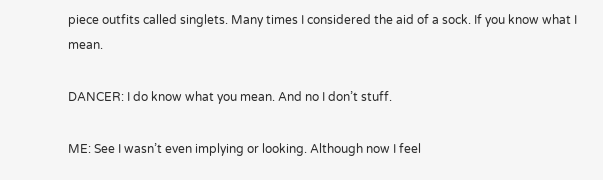piece outfits called singlets. Many times I considered the aid of a sock. If you know what I mean.

DANCER: I do know what you mean. And no I don’t stuff.

ME: See I wasn’t even implying or looking. Although now I feel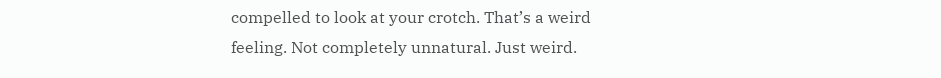compelled to look at your crotch. That’s a weird feeling. Not completely unnatural. Just weird.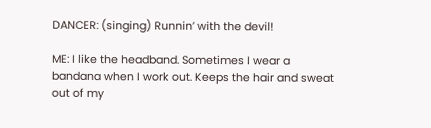DANCER: (singing) Runnin’ with the devil!

ME: I like the headband. Sometimes I wear a bandana when I work out. Keeps the hair and sweat out of my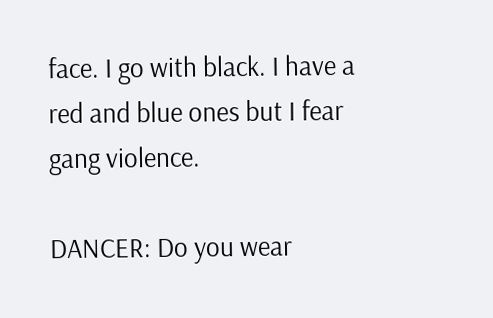face. I go with black. I have a red and blue ones but I fear gang violence.

DANCER: Do you wear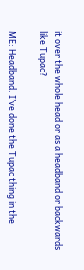it over the whole head or as a headband or backwards like Tupac?

ME: Headband. I’ve done the Tupac thing in the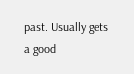past. Usually gets a good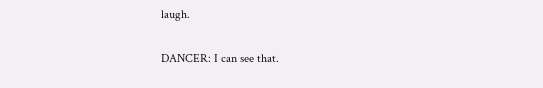laugh.

DANCER: I can see that.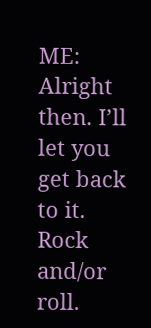ME: Alright then. I’ll let you get back to it. Rock and/or roll.